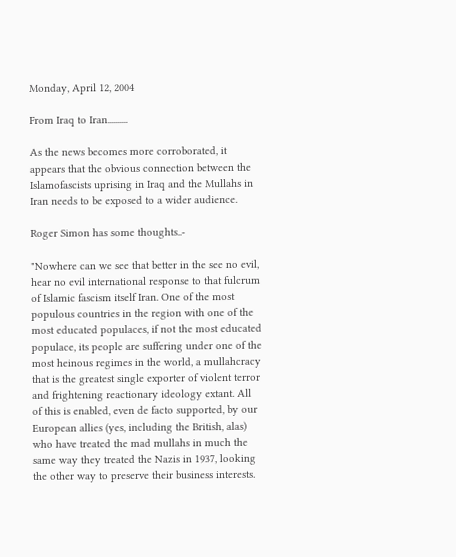Monday, April 12, 2004

From Iraq to Iran..........

As the news becomes more corroborated, it appears that the obvious connection between the Islamofascists uprising in Iraq and the Mullahs in Iran needs to be exposed to a wider audience.

Roger Simon has some thoughts..-

"Nowhere can we see that better in the see no evil, hear no evil international response to that fulcrum of Islamic fascism itself Iran. One of the most populous countries in the region with one of the most educated populaces, if not the most educated populace, its people are suffering under one of the most heinous regimes in the world, a mullahcracy that is the greatest single exporter of violent terror and frightening reactionary ideology extant. All of this is enabled, even de facto supported, by our European allies (yes, including the British, alas) who have treated the mad mullahs in much the same way they treated the Nazis in 1937, looking the other way to preserve their business interests.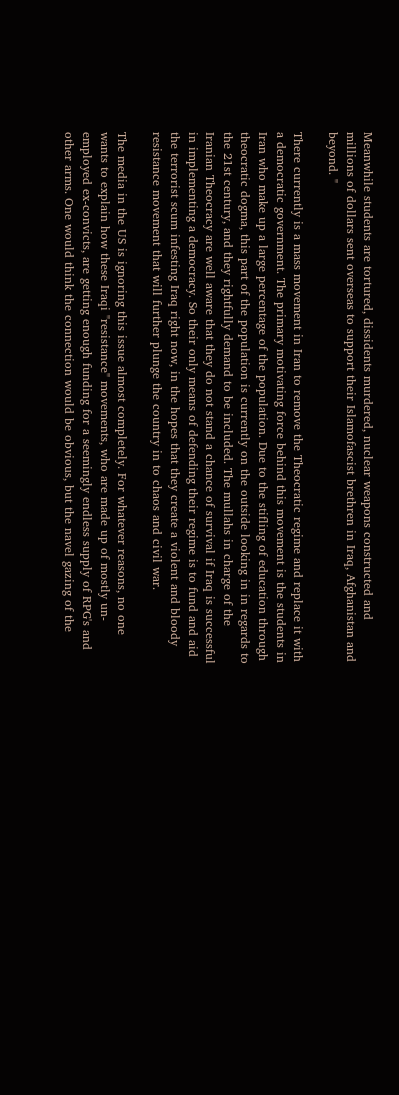Meanwhile students are tortured, dissidents murdered, nuclear weapons constructed and millions of dollars sent overseas to support their Islamofascist brethren in Iraq, Afghanistan and beyond. "

There currently is a mass movement in Iran to remove the Theocratic regime and replace it with a democratic government. The primary motivating force behind this movement is the students in Iran who make up a large percentage of the population. Due to the stifling of education through theocratic dogma, this part of the population is currently on the outside looking in in regards to the 21st century, and they rightfully demand to be included. The mullahs in charge of the Iranian Theocracy are well aware that they do not stand a chance of survival if Iraq is successful in implementing a democracy. So their only means of defending their regime is to fund and aid the terrorist scum infesting Iraq right now, in the hopes that they create a violent and bloody resistance movement that will further plunge the country in to chaos and civil war.

The media in the US is ignoring this issue almost completely. For whatever reasons, no one wants to explain how these Iraqi "resistance" movements, who are made up of mostly un-employed ex-convicts, are getting enough funding for a seemingly endless supply of RPG's and other arms. One would think the connection would be obvious, but the navel gazing of the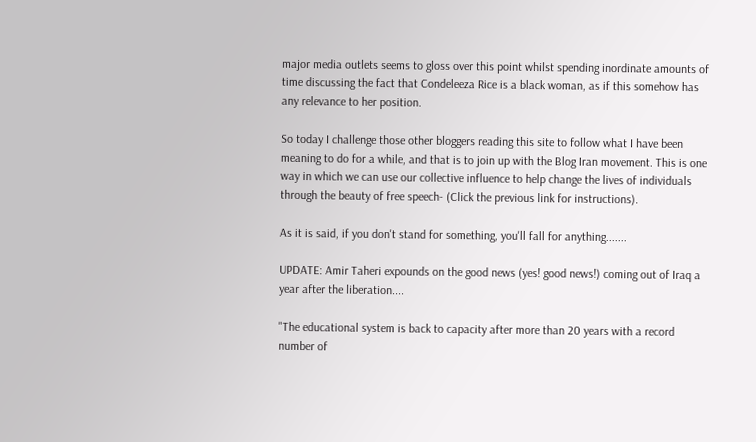major media outlets seems to gloss over this point whilst spending inordinate amounts of time discussing the fact that Condeleeza Rice is a black woman, as if this somehow has any relevance to her position.

So today I challenge those other bloggers reading this site to follow what I have been meaning to do for a while, and that is to join up with the Blog Iran movement. This is one way in which we can use our collective influence to help change the lives of individuals through the beauty of free speech- (Click the previous link for instructions).

As it is said, if you don't stand for something, you'll fall for anything.......

UPDATE: Amir Taheri expounds on the good news (yes! good news!) coming out of Iraq a year after the liberation....

"The educational system is back to capacity after more than 20 years with a record number of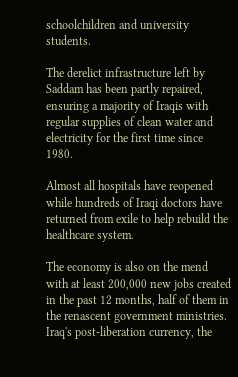schoolchildren and university students.

The derelict infrastructure left by Saddam has been partly repaired, ensuring a majority of Iraqis with regular supplies of clean water and electricity for the first time since 1980.

Almost all hospitals have reopened while hundreds of Iraqi doctors have returned from exile to help rebuild the healthcare system.

The economy is also on the mend with at least 200,000 new jobs created in the past 12 months, half of them in the renascent government ministries. Iraq's post-liberation currency, the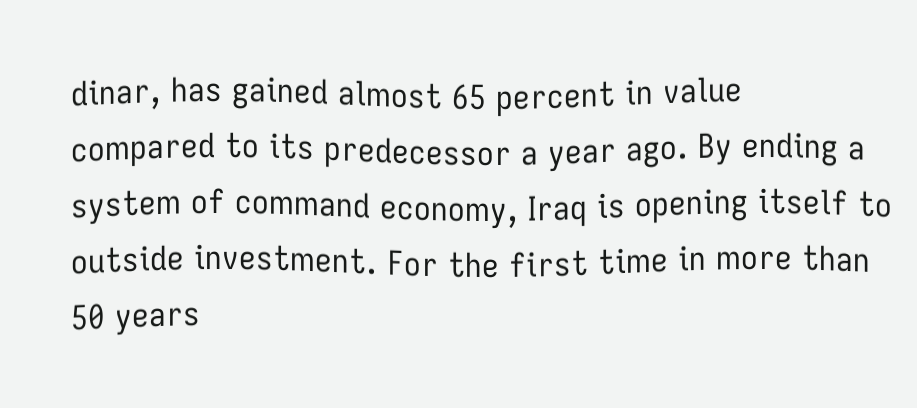dinar, has gained almost 65 percent in value compared to its predecessor a year ago. By ending a system of command economy, Iraq is opening itself to outside investment. For the first time in more than 50 years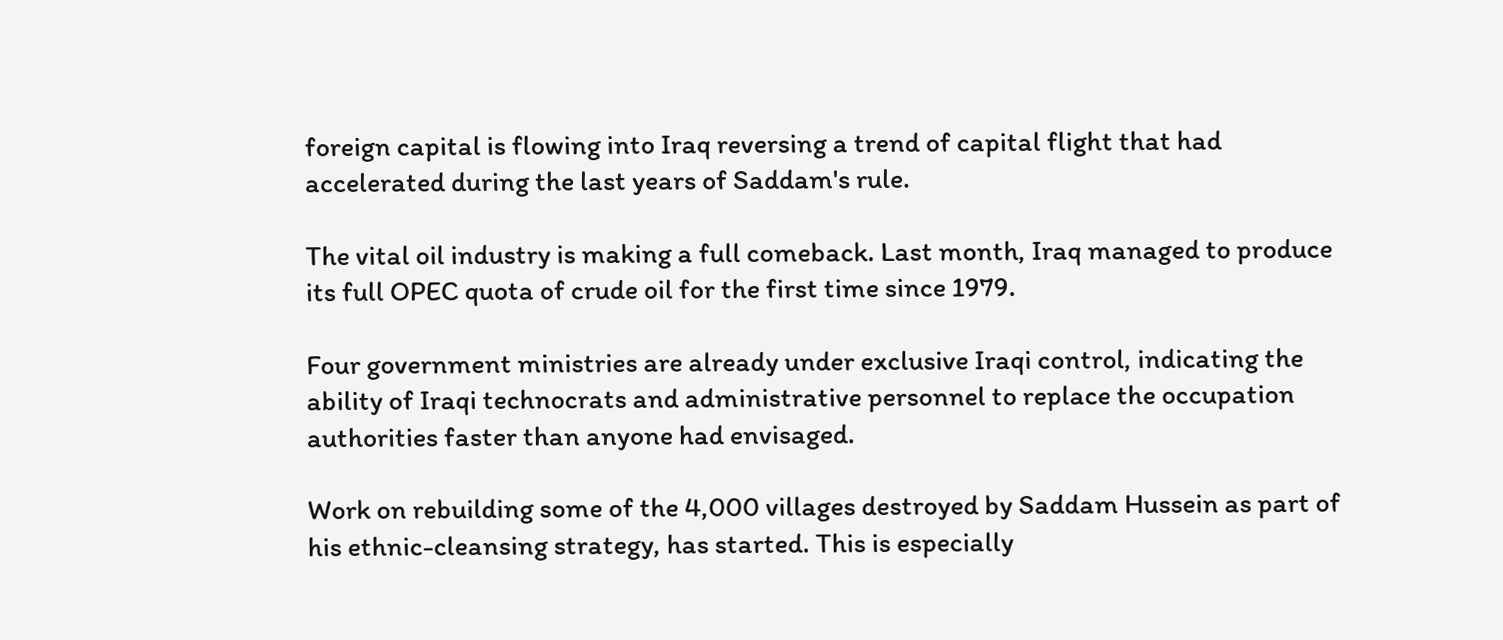foreign capital is flowing into Iraq reversing a trend of capital flight that had accelerated during the last years of Saddam's rule.

The vital oil industry is making a full comeback. Last month, Iraq managed to produce its full OPEC quota of crude oil for the first time since 1979.

Four government ministries are already under exclusive Iraqi control, indicating the ability of Iraqi technocrats and administrative personnel to replace the occupation authorities faster than anyone had envisaged.

Work on rebuilding some of the 4,000 villages destroyed by Saddam Hussein as part of his ethnic-cleansing strategy, has started. This is especially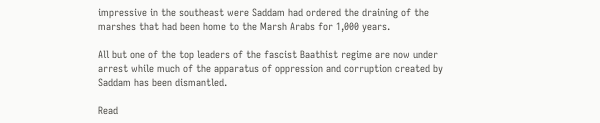impressive in the southeast were Saddam had ordered the draining of the marshes that had been home to the Marsh Arabs for 1,000 years.

All but one of the top leaders of the fascist Baathist regime are now under arrest while much of the apparatus of oppression and corruption created by Saddam has been dismantled.

Read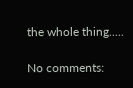the whole thing.....

No comments: